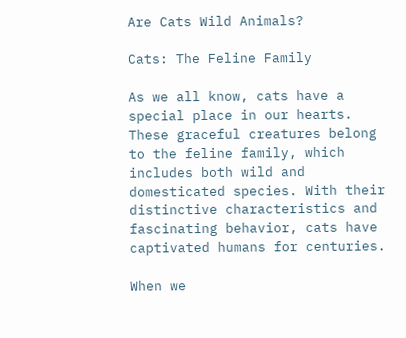Are Cats Wild Animals?

Cats: The Feline Family

As we all know, cats have a special place in our hearts. These graceful creatures belong to the feline family, which includes both wild and domesticated species. With their distinctive characteristics and fascinating behavior, cats have captivated humans for centuries.

When we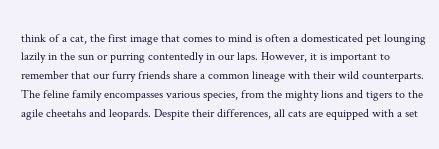think of a cat, the first image that comes to mind is often a domesticated pet lounging lazily in the sun or purring contentedly in our laps. However, it is important to remember that our furry friends share a common lineage with their wild counterparts. The feline family encompasses various species, from the mighty lions and tigers to the agile cheetahs and leopards. Despite their differences, all cats are equipped with a set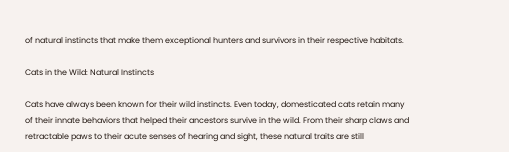of natural instincts that make them exceptional hunters and survivors in their respective habitats.

Cats in the Wild: Natural Instincts

Cats have always been known for their wild instincts. Even today, domesticated cats retain many of their innate behaviors that helped their ancestors survive in the wild. From their sharp claws and retractable paws to their acute senses of hearing and sight, these natural traits are still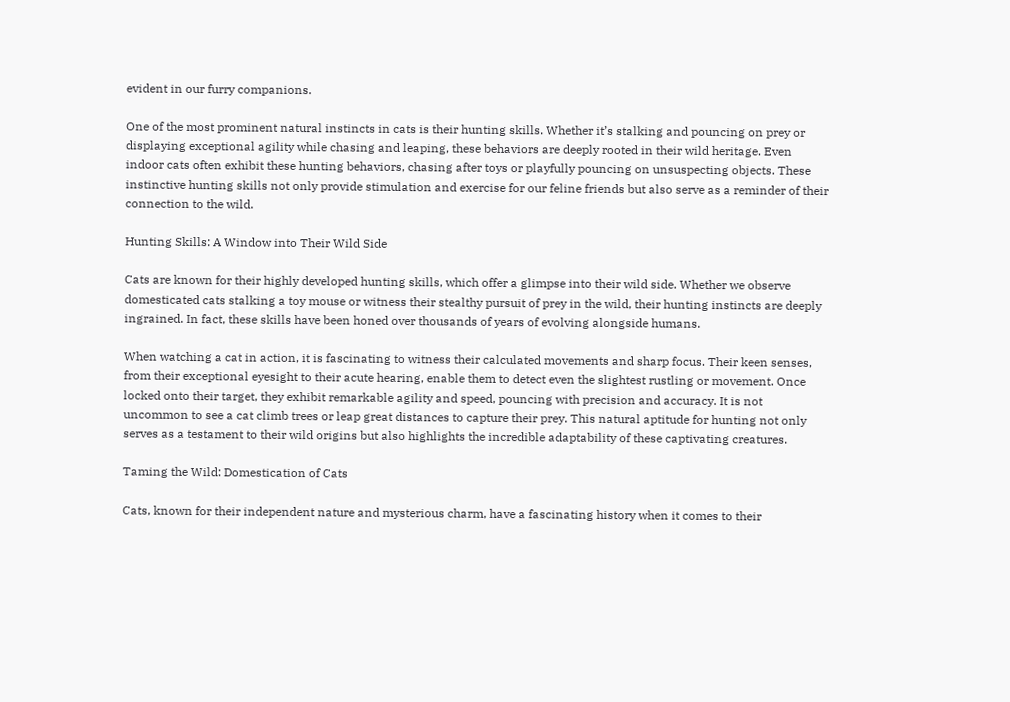evident in our furry companions.

One of the most prominent natural instincts in cats is their hunting skills. Whether it’s stalking and pouncing on prey or displaying exceptional agility while chasing and leaping, these behaviors are deeply rooted in their wild heritage. Even indoor cats often exhibit these hunting behaviors, chasing after toys or playfully pouncing on unsuspecting objects. These instinctive hunting skills not only provide stimulation and exercise for our feline friends but also serve as a reminder of their connection to the wild.

Hunting Skills: A Window into Their Wild Side

Cats are known for their highly developed hunting skills, which offer a glimpse into their wild side. Whether we observe domesticated cats stalking a toy mouse or witness their stealthy pursuit of prey in the wild, their hunting instincts are deeply ingrained. In fact, these skills have been honed over thousands of years of evolving alongside humans.

When watching a cat in action, it is fascinating to witness their calculated movements and sharp focus. Their keen senses, from their exceptional eyesight to their acute hearing, enable them to detect even the slightest rustling or movement. Once locked onto their target, they exhibit remarkable agility and speed, pouncing with precision and accuracy. It is not uncommon to see a cat climb trees or leap great distances to capture their prey. This natural aptitude for hunting not only serves as a testament to their wild origins but also highlights the incredible adaptability of these captivating creatures.

Taming the Wild: Domestication of Cats

Cats, known for their independent nature and mysterious charm, have a fascinating history when it comes to their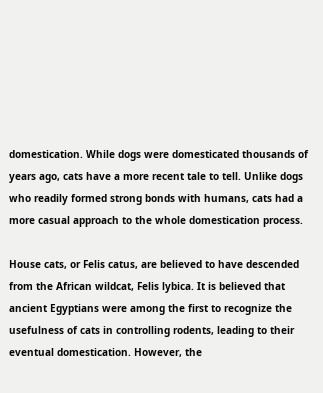domestication. While dogs were domesticated thousands of years ago, cats have a more recent tale to tell. Unlike dogs who readily formed strong bonds with humans, cats had a more casual approach to the whole domestication process.

House cats, or Felis catus, are believed to have descended from the African wildcat, Felis lybica. It is believed that ancient Egyptians were among the first to recognize the usefulness of cats in controlling rodents, leading to their eventual domestication. However, the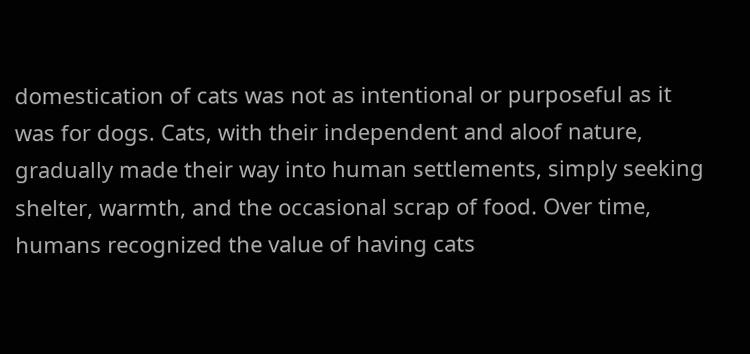domestication of cats was not as intentional or purposeful as it was for dogs. Cats, with their independent and aloof nature, gradually made their way into human settlements, simply seeking shelter, warmth, and the occasional scrap of food. Over time, humans recognized the value of having cats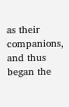as their companions, and thus began the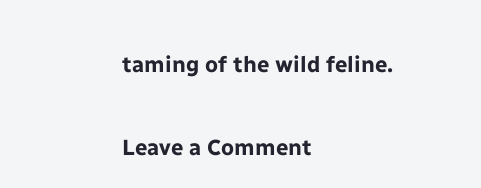taming of the wild feline.

Leave a Comment